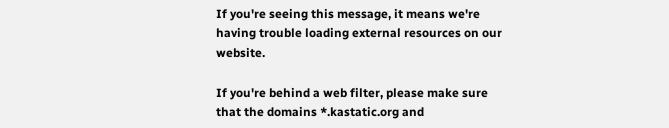If you're seeing this message, it means we're having trouble loading external resources on our website.

If you're behind a web filter, please make sure that the domains *.kastatic.org and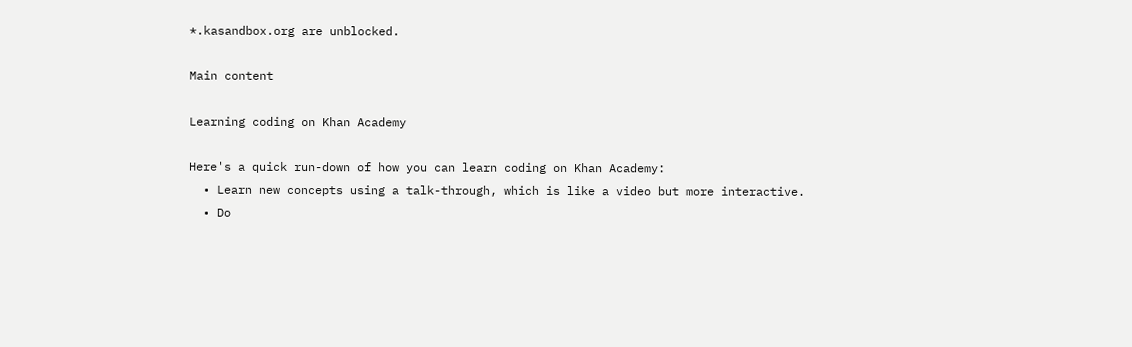*.kasandbox.org are unblocked.

Main content

Learning coding on Khan Academy

Here's a quick run-down of how you can learn coding on Khan Academy:
  • Learn new concepts using a talk-through, which is like a video but more interactive.
  • Do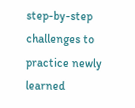step-by-step challenges to practice newly learned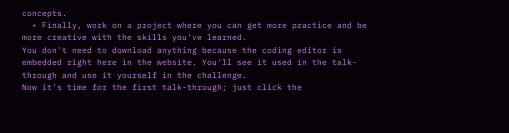concepts.
  • Finally, work on a project where you can get more practice and be more creative with the skills you've learned.
You don't need to download anything because the coding editor is embedded right here in the website. You'll see it used in the talk-through and use it yourself in the challenge.
Now it's time for the first talk-through; just click the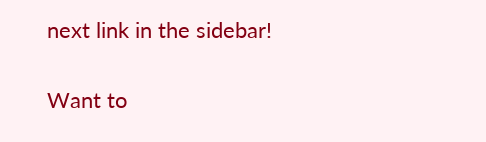next link in the sidebar!

Want to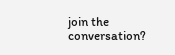join the conversation?